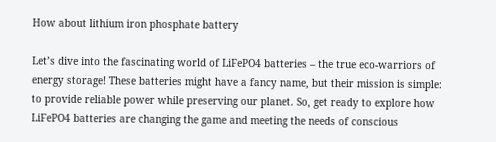How about lithium iron phosphate battery

Let’s dive into the fascinating world of LiFePO4 batteries – the true eco-warriors of energy storage! These batteries might have a fancy name, but their mission is simple: to provide reliable power while preserving our planet. So, get ready to explore how LiFePO4 batteries are changing the game and meeting the needs of conscious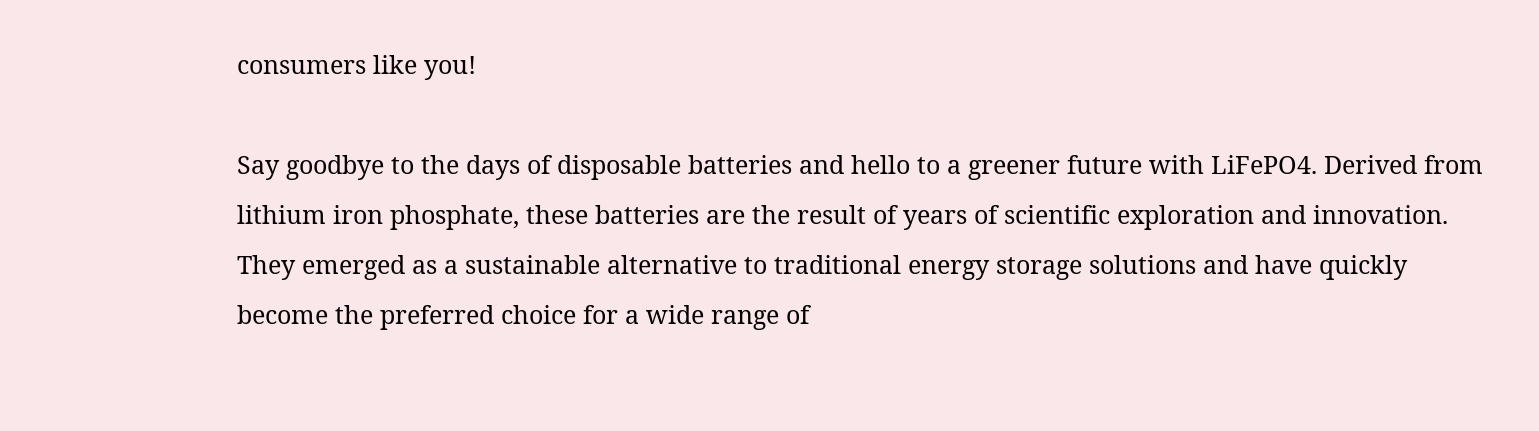consumers like you!

Say goodbye to the days of disposable batteries and hello to a greener future with LiFePO4. Derived from lithium iron phosphate, these batteries are the result of years of scientific exploration and innovation. They emerged as a sustainable alternative to traditional energy storage solutions and have quickly become the preferred choice for a wide range of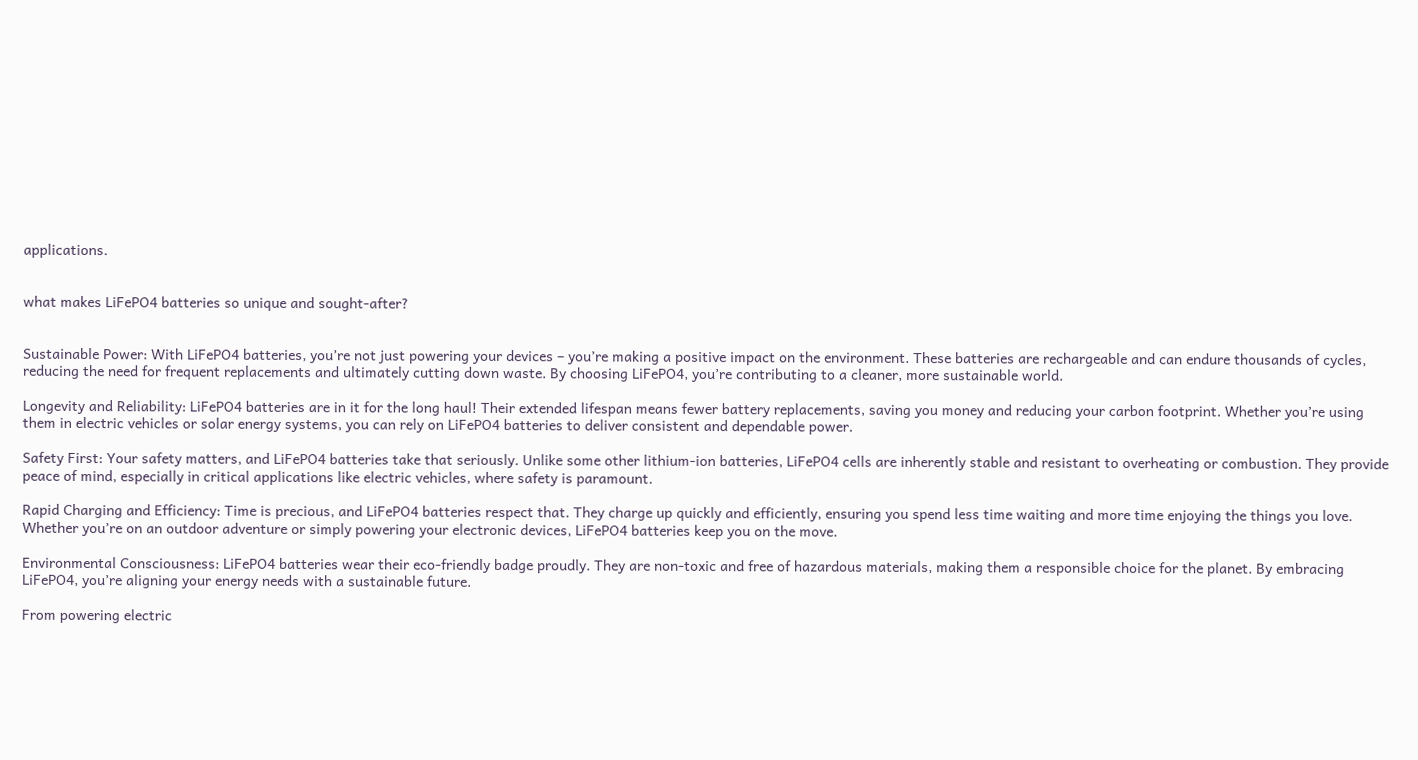applications.


what makes LiFePO4 batteries so unique and sought-after?


Sustainable Power: With LiFePO4 batteries, you’re not just powering your devices – you’re making a positive impact on the environment. These batteries are rechargeable and can endure thousands of cycles, reducing the need for frequent replacements and ultimately cutting down waste. By choosing LiFePO4, you’re contributing to a cleaner, more sustainable world.

Longevity and Reliability: LiFePO4 batteries are in it for the long haul! Their extended lifespan means fewer battery replacements, saving you money and reducing your carbon footprint. Whether you’re using them in electric vehicles or solar energy systems, you can rely on LiFePO4 batteries to deliver consistent and dependable power.

Safety First: Your safety matters, and LiFePO4 batteries take that seriously. Unlike some other lithium-ion batteries, LiFePO4 cells are inherently stable and resistant to overheating or combustion. They provide peace of mind, especially in critical applications like electric vehicles, where safety is paramount.

Rapid Charging and Efficiency: Time is precious, and LiFePO4 batteries respect that. They charge up quickly and efficiently, ensuring you spend less time waiting and more time enjoying the things you love. Whether you’re on an outdoor adventure or simply powering your electronic devices, LiFePO4 batteries keep you on the move.

Environmental Consciousness: LiFePO4 batteries wear their eco-friendly badge proudly. They are non-toxic and free of hazardous materials, making them a responsible choice for the planet. By embracing LiFePO4, you’re aligning your energy needs with a sustainable future.

From powering electric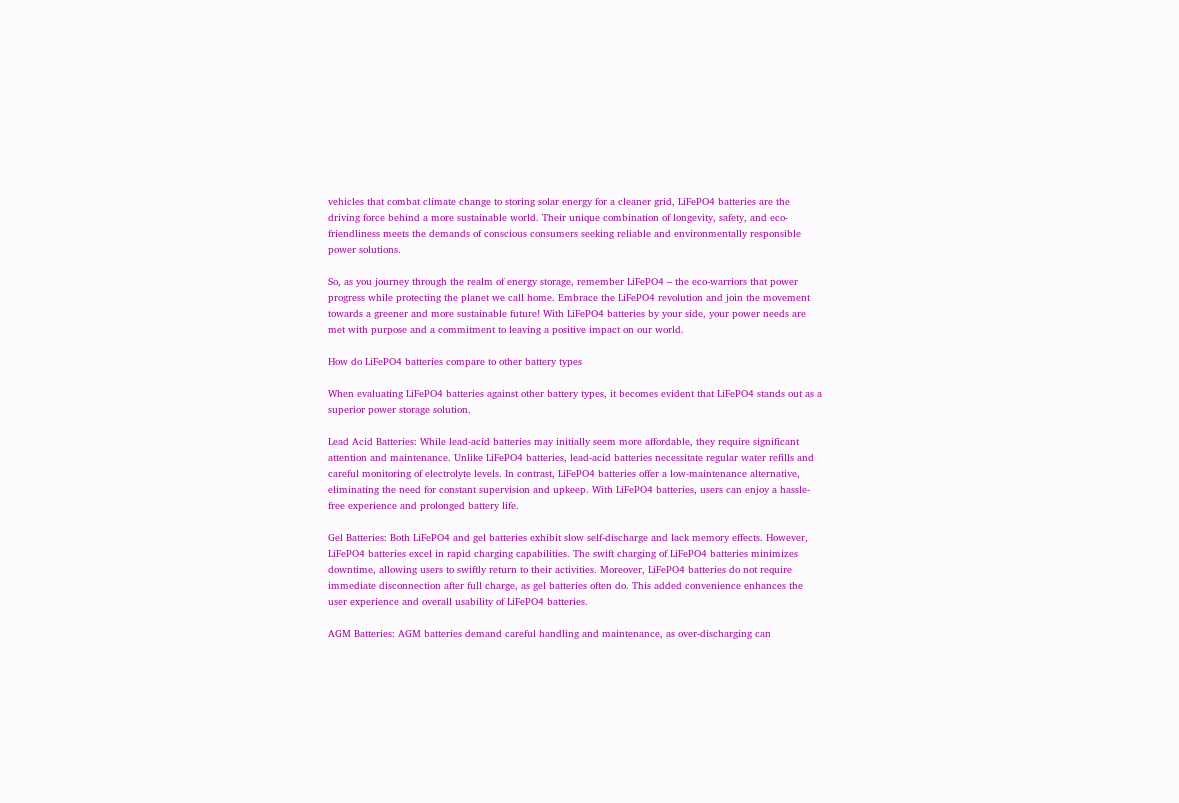vehicles that combat climate change to storing solar energy for a cleaner grid, LiFePO4 batteries are the driving force behind a more sustainable world. Their unique combination of longevity, safety, and eco-friendliness meets the demands of conscious consumers seeking reliable and environmentally responsible power solutions.

So, as you journey through the realm of energy storage, remember LiFePO4 – the eco-warriors that power progress while protecting the planet we call home. Embrace the LiFePO4 revolution and join the movement towards a greener and more sustainable future! With LiFePO4 batteries by your side, your power needs are met with purpose and a commitment to leaving a positive impact on our world.

How do LiFePO4 batteries compare to other battery types

When evaluating LiFePO4 batteries against other battery types, it becomes evident that LiFePO4 stands out as a superior power storage solution.

Lead Acid Batteries: While lead-acid batteries may initially seem more affordable, they require significant attention and maintenance. Unlike LiFePO4 batteries, lead-acid batteries necessitate regular water refills and careful monitoring of electrolyte levels. In contrast, LiFePO4 batteries offer a low-maintenance alternative, eliminating the need for constant supervision and upkeep. With LiFePO4 batteries, users can enjoy a hassle-free experience and prolonged battery life.

Gel Batteries: Both LiFePO4 and gel batteries exhibit slow self-discharge and lack memory effects. However, LiFePO4 batteries excel in rapid charging capabilities. The swift charging of LiFePO4 batteries minimizes downtime, allowing users to swiftly return to their activities. Moreover, LiFePO4 batteries do not require immediate disconnection after full charge, as gel batteries often do. This added convenience enhances the user experience and overall usability of LiFePO4 batteries.

AGM Batteries: AGM batteries demand careful handling and maintenance, as over-discharging can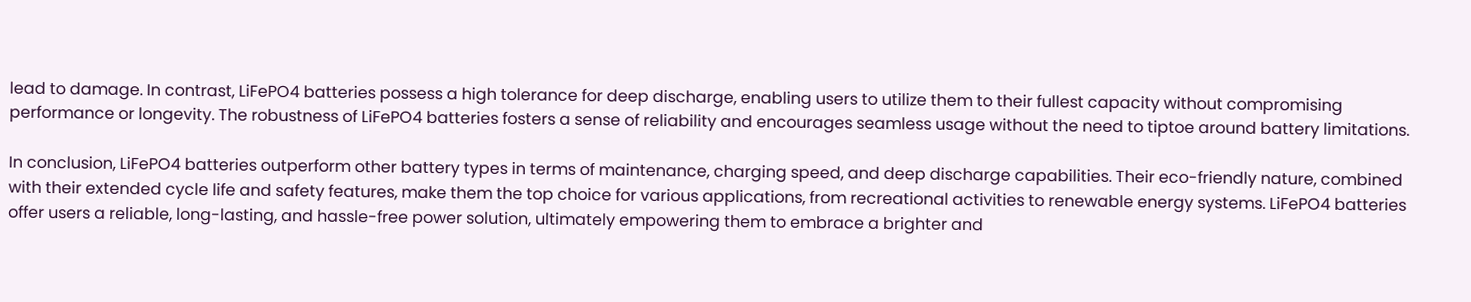lead to damage. In contrast, LiFePO4 batteries possess a high tolerance for deep discharge, enabling users to utilize them to their fullest capacity without compromising performance or longevity. The robustness of LiFePO4 batteries fosters a sense of reliability and encourages seamless usage without the need to tiptoe around battery limitations.

In conclusion, LiFePO4 batteries outperform other battery types in terms of maintenance, charging speed, and deep discharge capabilities. Their eco-friendly nature, combined with their extended cycle life and safety features, make them the top choice for various applications, from recreational activities to renewable energy systems. LiFePO4 batteries offer users a reliable, long-lasting, and hassle-free power solution, ultimately empowering them to embrace a brighter and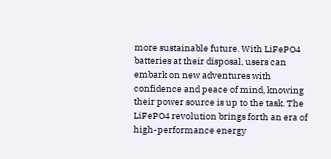more sustainable future. With LiFePO4 batteries at their disposal, users can embark on new adventures with confidence and peace of mind, knowing their power source is up to the task. The LiFePO4 revolution brings forth an era of high-performance energy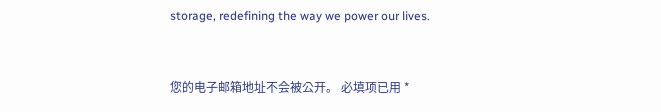storage, redefining the way we power our lives.


您的电子邮箱地址不会被公开。 必填项已用 *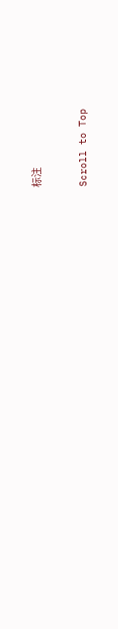标注

Scroll to Top